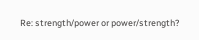Re: strength/power or power/strength?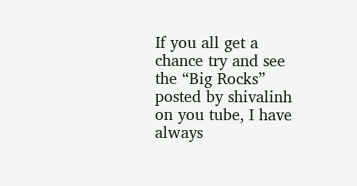If you all get a chance try and see the “Big Rocks” posted by shivalinh on you tube, I have always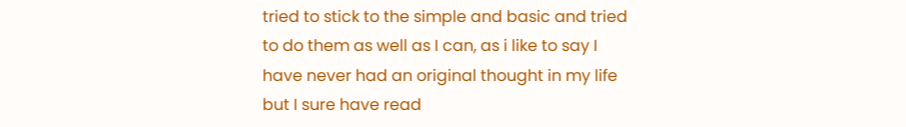tried to stick to the simple and basic and tried to do them as well as I can, as i like to say I have never had an original thought in my life but I sure have read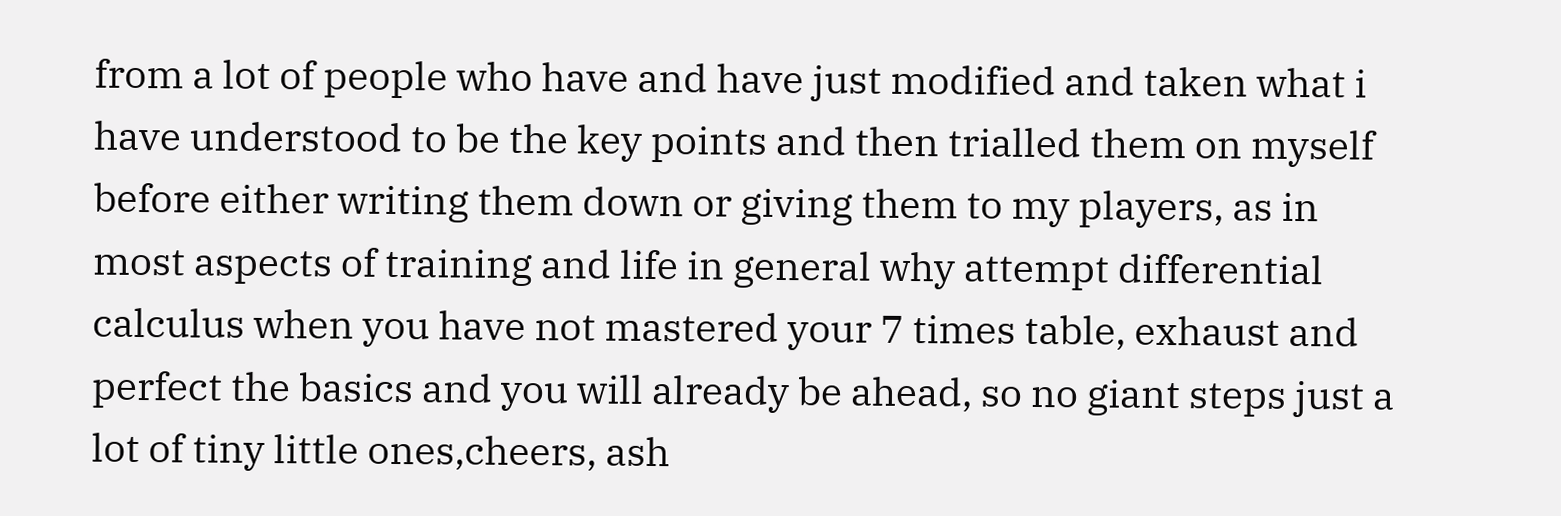from a lot of people who have and have just modified and taken what i have understood to be the key points and then trialled them on myself before either writing them down or giving them to my players, as in most aspects of training and life in general why attempt differential calculus when you have not mastered your 7 times table, exhaust and perfect the basics and you will already be ahead, so no giant steps just a lot of tiny little ones,cheers, ash